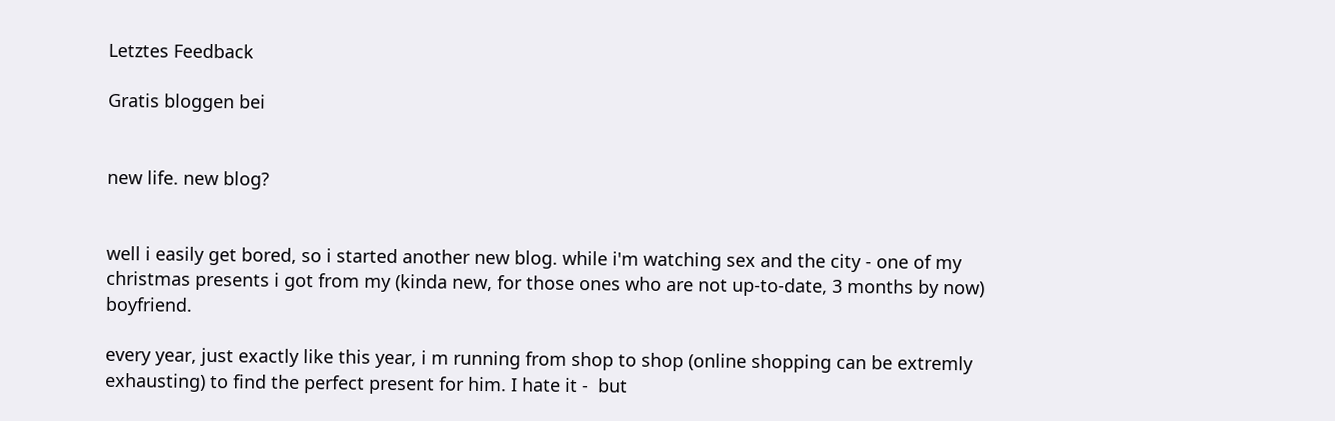Letztes Feedback

Gratis bloggen bei


new life. new blog?


well i easily get bored, so i started another new blog. while i'm watching sex and the city - one of my christmas presents i got from my (kinda new, for those ones who are not up-to-date, 3 months by now) boyfriend.

every year, just exactly like this year, i m running from shop to shop (online shopping can be extremly exhausting) to find the perfect present for him. I hate it -  but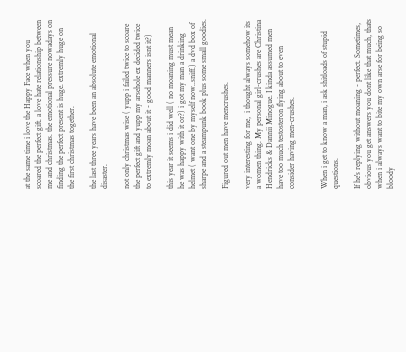at the same time i love the Happy Face when you scoared the perfect gift. a love hate relationship between me and christmas. the emotional pressure nowadays on finding the perfect present is huge. extremly huge on the first christmas together.

the last three years have been an absolute emotional disaster.

not only christmas wise ( yupp i failed twice to scoare the perfect gift and yupp my arsehole ex decided twice to extremly moan about it - good manners isnt it?)

this year it seems i did well ( no moaning must mean he was happy with it or?) i got my man a drinking helmet ( want one by myself now..sniff.) a dvd box of sharpe and a steampunk book plus some small goodies.

Figured out men have mencrushes.

very interesting for me,  i thought always somehow its a women thing. My personal girl-crushes are Christina Hendricks & Dannii Minogue. I kinda assumed men have too much testosteron flying about to even consider having men-crushes.


When i get to know a man, i ask shitloads of stupid questions.

If he's replying without moaning - perfect. Sometimes, obvious you get answers you dont like that much, thats when i always want to bite my own arse for being so bloody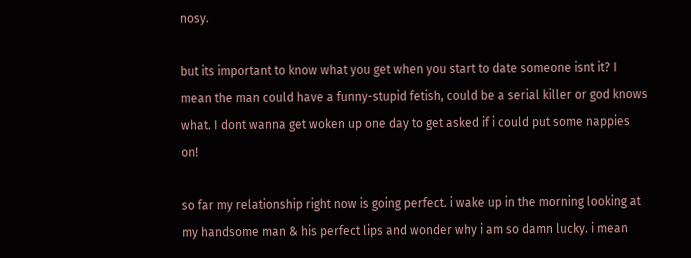nosy.

but its important to know what you get when you start to date someone isnt it? I mean the man could have a funny-stupid fetish, could be a serial killer or god knows what. I dont wanna get woken up one day to get asked if i could put some nappies on!

so far my relationship right now is going perfect. i wake up in the morning looking at my handsome man & his perfect lips and wonder why i am so damn lucky. i mean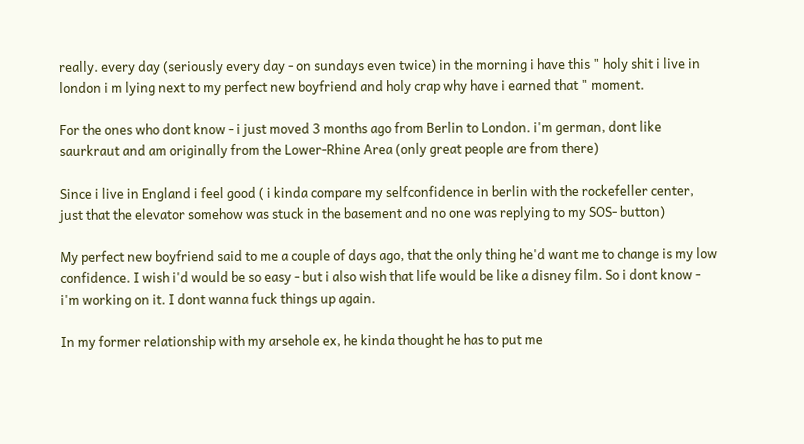really. every day (seriously every day - on sundays even twice) in the morning i have this " holy shit i live in london i m lying next to my perfect new boyfriend and holy crap why have i earned that " moment.

For the ones who dont know - i just moved 3 months ago from Berlin to London. i'm german, dont like saurkraut and am originally from the Lower-Rhine Area (only great people are from there)

Since i live in England i feel good ( i kinda compare my selfconfidence in berlin with the rockefeller center, just that the elevator somehow was stuck in the basement and no one was replying to my SOS- button)

My perfect new boyfriend said to me a couple of days ago, that the only thing he'd want me to change is my low confidence. I wish i'd would be so easy - but i also wish that life would be like a disney film. So i dont know - i'm working on it. I dont wanna fuck things up again.

In my former relationship with my arsehole ex, he kinda thought he has to put me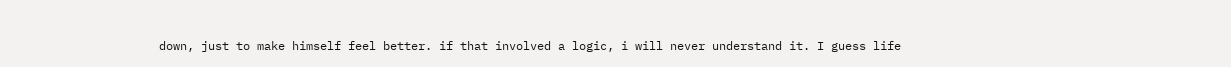down, just to make himself feel better. if that involved a logic, i will never understand it. I guess life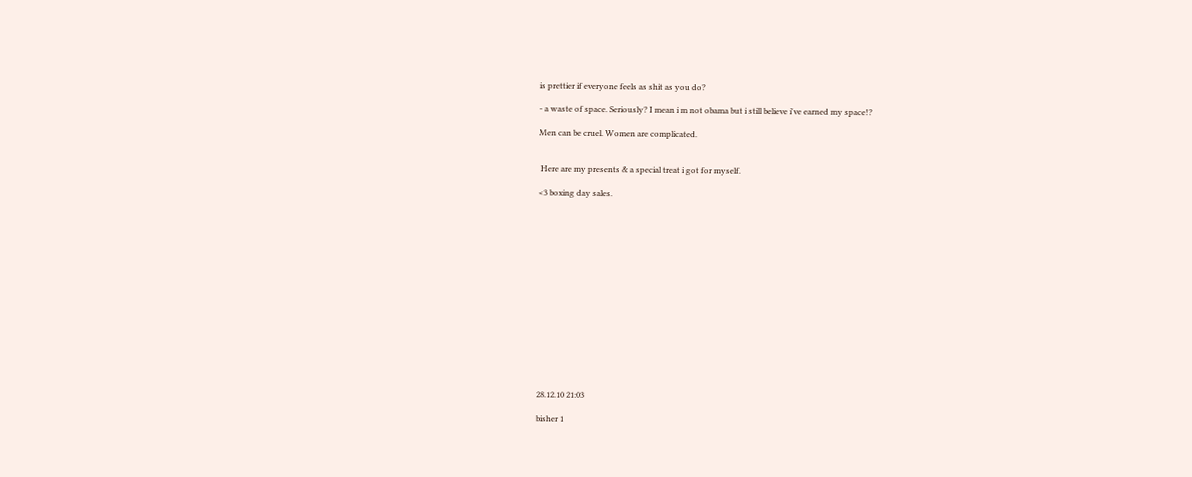is prettier if everyone feels as shit as you do?

- a waste of space. Seriously? I mean i m not obama but i still believe i've earned my space!?

Men can be cruel. Women are complicated.


 Here are my presents & a special treat i got for myself.

<3 boxing day sales.
















28.12.10 21:03

bisher 1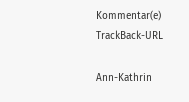Kommentar(e)     TrackBack-URL

Ann-Kathrin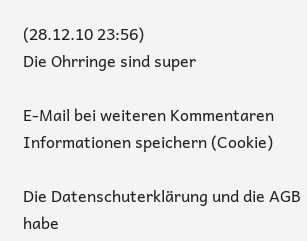(28.12.10 23:56)
Die Ohrringe sind super

E-Mail bei weiteren Kommentaren
Informationen speichern (Cookie)

Die Datenschuterklärung und die AGB habe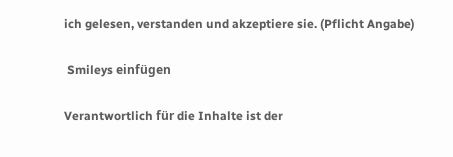ich gelesen, verstanden und akzeptiere sie. (Pflicht Angabe)

 Smileys einfügen

Verantwortlich für die Inhalte ist der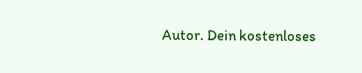Autor. Dein kostenloses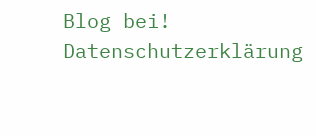Blog bei! Datenschutzerklärung